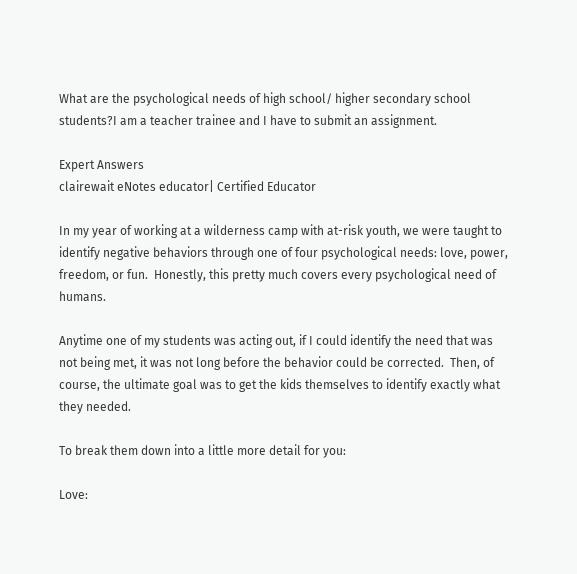What are the psychological needs of high school/ higher secondary school students?I am a teacher trainee and I have to submit an assignment.

Expert Answers
clairewait eNotes educator| Certified Educator

In my year of working at a wilderness camp with at-risk youth, we were taught to identify negative behaviors through one of four psychological needs: love, power, freedom, or fun.  Honestly, this pretty much covers every psychological need of humans.

Anytime one of my students was acting out, if I could identify the need that was not being met, it was not long before the behavior could be corrected.  Then, of course, the ultimate goal was to get the kids themselves to identify exactly what they needed.

To break them down into a little more detail for you:

Love: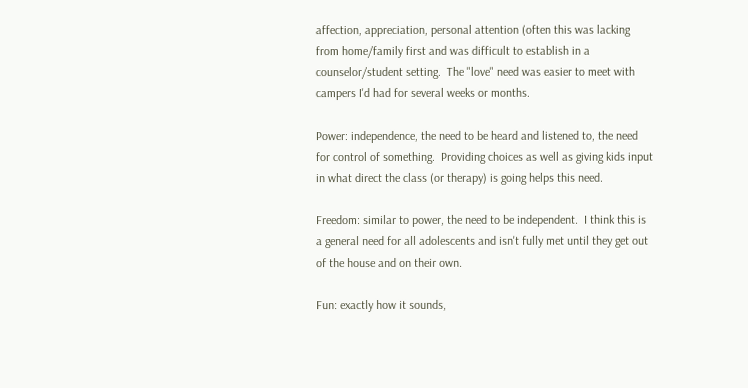affection, appreciation, personal attention (often this was lacking from home/family first and was difficult to establish in a counselor/student setting.  The "love" need was easier to meet with campers I'd had for several weeks or months.

Power: independence, the need to be heard and listened to, the need for control of something.  Providing choices as well as giving kids input in what direct the class (or therapy) is going helps this need.

Freedom: similar to power, the need to be independent.  I think this is a general need for all adolescents and isn't fully met until they get out of the house and on their own.

Fun: exactly how it sounds,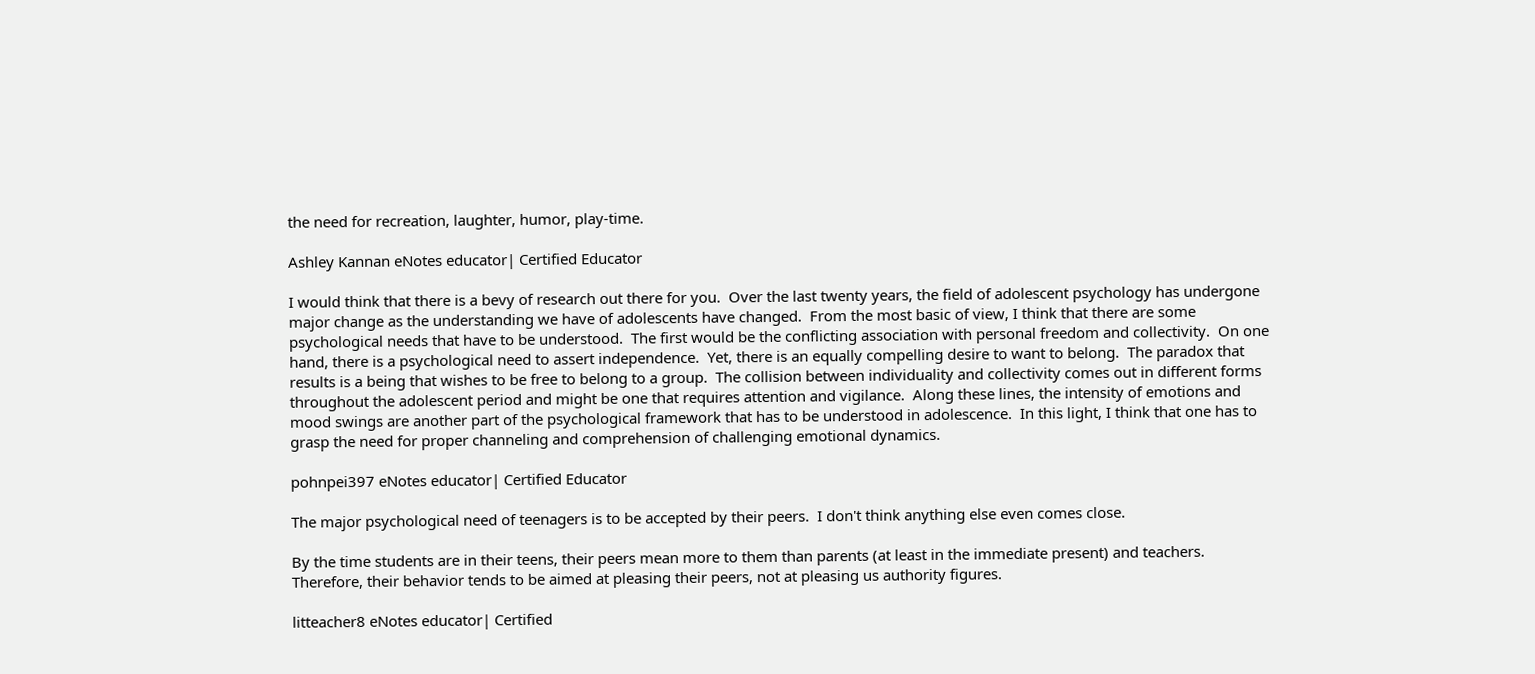the need for recreation, laughter, humor, play-time.

Ashley Kannan eNotes educator| Certified Educator

I would think that there is a bevy of research out there for you.  Over the last twenty years, the field of adolescent psychology has undergone major change as the understanding we have of adolescents have changed.  From the most basic of view, I think that there are some psychological needs that have to be understood.  The first would be the conflicting association with personal freedom and collectivity.  On one hand, there is a psychological need to assert independence.  Yet, there is an equally compelling desire to want to belong.  The paradox that results is a being that wishes to be free to belong to a group.  The collision between individuality and collectivity comes out in different forms throughout the adolescent period and might be one that requires attention and vigilance.  Along these lines, the intensity of emotions and mood swings are another part of the psychological framework that has to be understood in adolescence.  In this light, I think that one has to grasp the need for proper channeling and comprehension of challenging emotional dynamics.

pohnpei397 eNotes educator| Certified Educator

The major psychological need of teenagers is to be accepted by their peers.  I don't think anything else even comes close.

By the time students are in their teens, their peers mean more to them than parents (at least in the immediate present) and teachers.  Therefore, their behavior tends to be aimed at pleasing their peers, not at pleasing us authority figures.

litteacher8 eNotes educator| Certified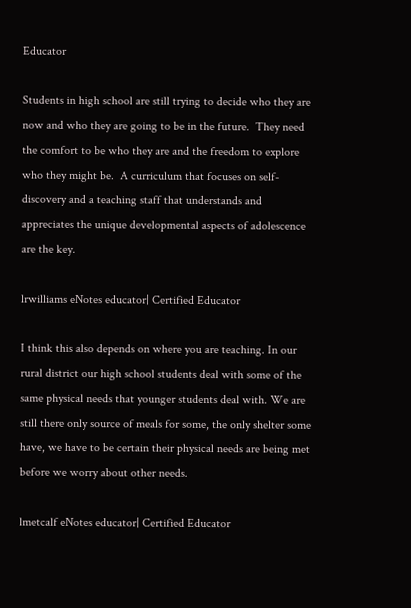Educator

Students in high school are still trying to decide who they are now and who they are going to be in the future.  They need the comfort to be who they are and the freedom to explore who they might be.  A curriculum that focuses on self-discovery and a teaching staff that understands and appreciates the unique developmental aspects of adolescence are the key.

lrwilliams eNotes educator| Certified Educator

I think this also depends on where you are teaching. In our rural district our high school students deal with some of the same physical needs that younger students deal with. We are still there only source of meals for some, the only shelter some have, we have to be certain their physical needs are being met before we worry about other needs.

lmetcalf eNotes educator| Certified Educator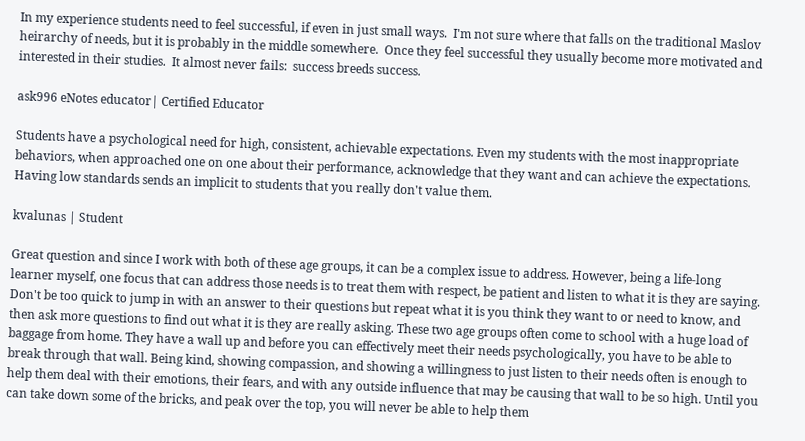In my experience students need to feel successful, if even in just small ways.  I'm not sure where that falls on the traditional Maslov heirarchy of needs, but it is probably in the middle somewhere.  Once they feel successful they usually become more motivated and interested in their studies.  It almost never fails:  success breeds success.

ask996 eNotes educator| Certified Educator

Students have a psychological need for high, consistent, achievable expectations. Even my students with the most inappropriate behaviors, when approached one on one about their performance, acknowledge that they want and can achieve the expectations. Having low standards sends an implicit to students that you really don't value them.

kvalunas | Student

Great question and since I work with both of these age groups, it can be a complex issue to address. However, being a life-long learner myself, one focus that can address those needs is to treat them with respect, be patient and listen to what it is they are saying. Don't be too quick to jump in with an answer to their questions but repeat what it is you think they want to or need to know, and then ask more questions to find out what it is they are really asking. These two age groups often come to school with a huge load of baggage from home. They have a wall up and before you can effectively meet their needs psychologically, you have to be able to break through that wall. Being kind, showing compassion, and showing a willingness to just listen to their needs often is enough to help them deal with their emotions, their fears, and with any outside influence that may be causing that wall to be so high. Until you can take down some of the bricks, and peak over the top, you will never be able to help them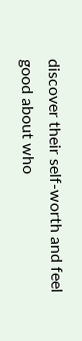discover their self-worth and feel good about who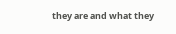they are and what they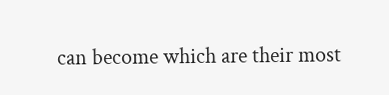can become which are their most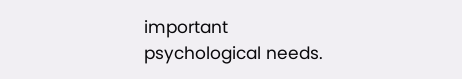important psychological needs.